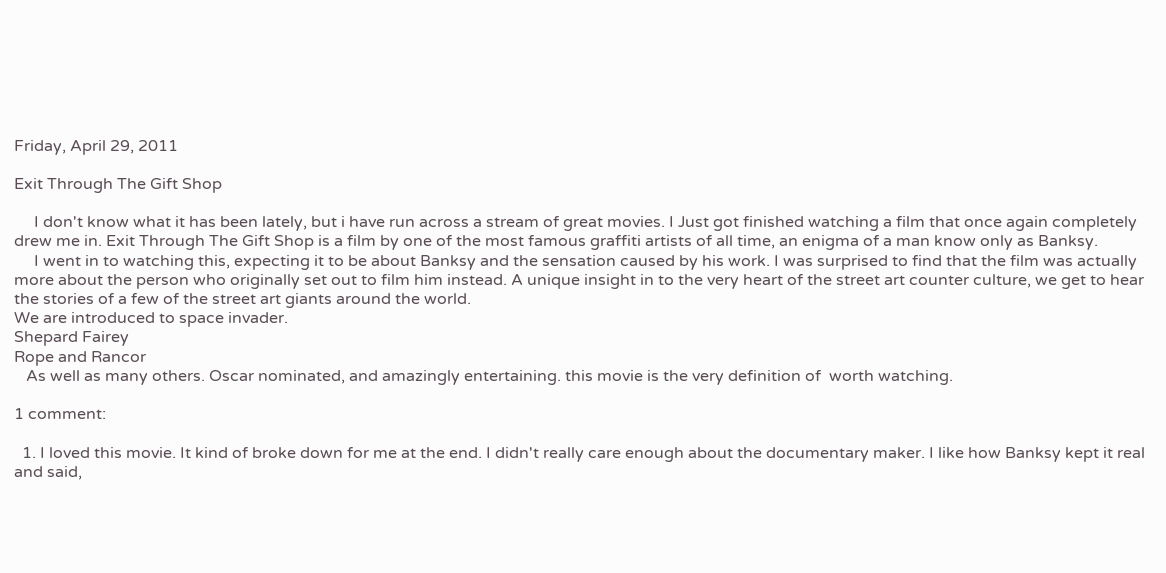Friday, April 29, 2011

Exit Through The Gift Shop

     I don't know what it has been lately, but i have run across a stream of great movies. I Just got finished watching a film that once again completely drew me in. Exit Through The Gift Shop is a film by one of the most famous graffiti artists of all time, an enigma of a man know only as Banksy.
     I went in to watching this, expecting it to be about Banksy and the sensation caused by his work. I was surprised to find that the film was actually more about the person who originally set out to film him instead. A unique insight in to the very heart of the street art counter culture, we get to hear the stories of a few of the street art giants around the world.
We are introduced to space invader.
Shepard Fairey
Rope and Rancor
   As well as many others. Oscar nominated, and amazingly entertaining. this movie is the very definition of  worth watching.

1 comment:

  1. I loved this movie. It kind of broke down for me at the end. I didn't really care enough about the documentary maker. I like how Banksy kept it real and said,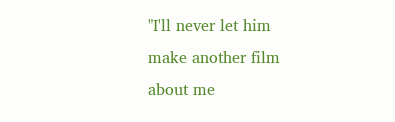"I'll never let him make another film about me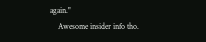again."
    Awesome insider info tho.